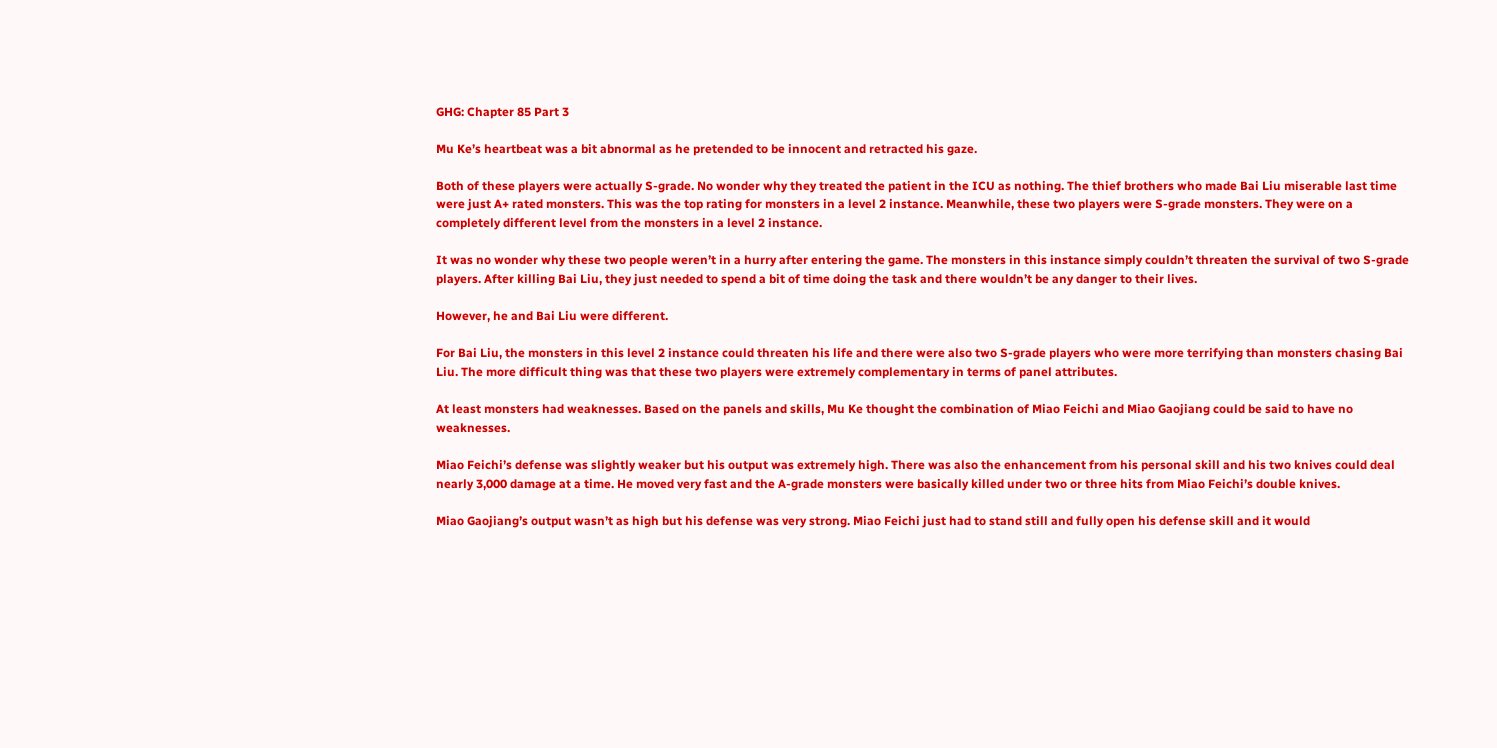GHG: Chapter 85 Part 3

Mu Ke’s heartbeat was a bit abnormal as he pretended to be innocent and retracted his gaze.

Both of these players were actually S-grade. No wonder why they treated the patient in the ICU as nothing. The thief brothers who made Bai Liu miserable last time were just A+ rated monsters. This was the top rating for monsters in a level 2 instance. Meanwhile, these two players were S-grade monsters. They were on a completely different level from the monsters in a level 2 instance.

It was no wonder why these two people weren’t in a hurry after entering the game. The monsters in this instance simply couldn’t threaten the survival of two S-grade players. After killing Bai Liu, they just needed to spend a bit of time doing the task and there wouldn’t be any danger to their lives.

However, he and Bai Liu were different.

For Bai Liu, the monsters in this level 2 instance could threaten his life and there were also two S-grade players who were more terrifying than monsters chasing Bai Liu. The more difficult thing was that these two players were extremely complementary in terms of panel attributes.

At least monsters had weaknesses. Based on the panels and skills, Mu Ke thought the combination of Miao Feichi and Miao Gaojiang could be said to have no weaknesses.

Miao Feichi’s defense was slightly weaker but his output was extremely high. There was also the enhancement from his personal skill and his two knives could deal nearly 3,000 damage at a time. He moved very fast and the A-grade monsters were basically killed under two or three hits from Miao Feichi’s double knives.

Miao Gaojiang’s output wasn’t as high but his defense was very strong. Miao Feichi just had to stand still and fully open his defense skill and it would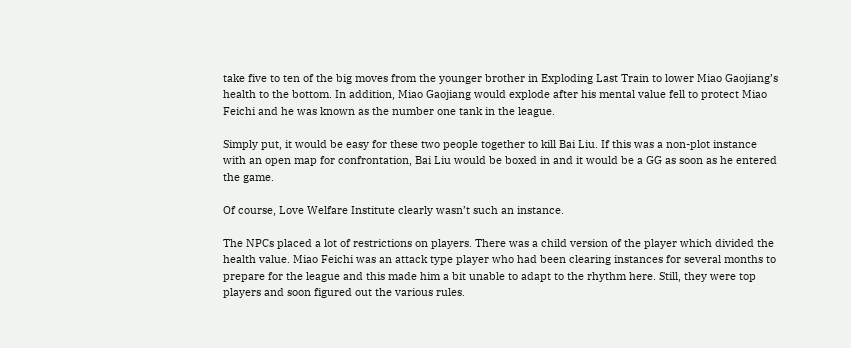take five to ten of the big moves from the younger brother in Exploding Last Train to lower Miao Gaojiang’s health to the bottom. In addition, Miao Gaojiang would explode after his mental value fell to protect Miao Feichi and he was known as the number one tank in the league.

Simply put, it would be easy for these two people together to kill Bai Liu. If this was a non-plot instance with an open map for confrontation, Bai Liu would be boxed in and it would be a GG as soon as he entered the game.

Of course, Love Welfare Institute clearly wasn’t such an instance.

The NPCs placed a lot of restrictions on players. There was a child version of the player which divided the health value. Miao Feichi was an attack type player who had been clearing instances for several months to prepare for the league and this made him a bit unable to adapt to the rhythm here. Still, they were top players and soon figured out the various rules.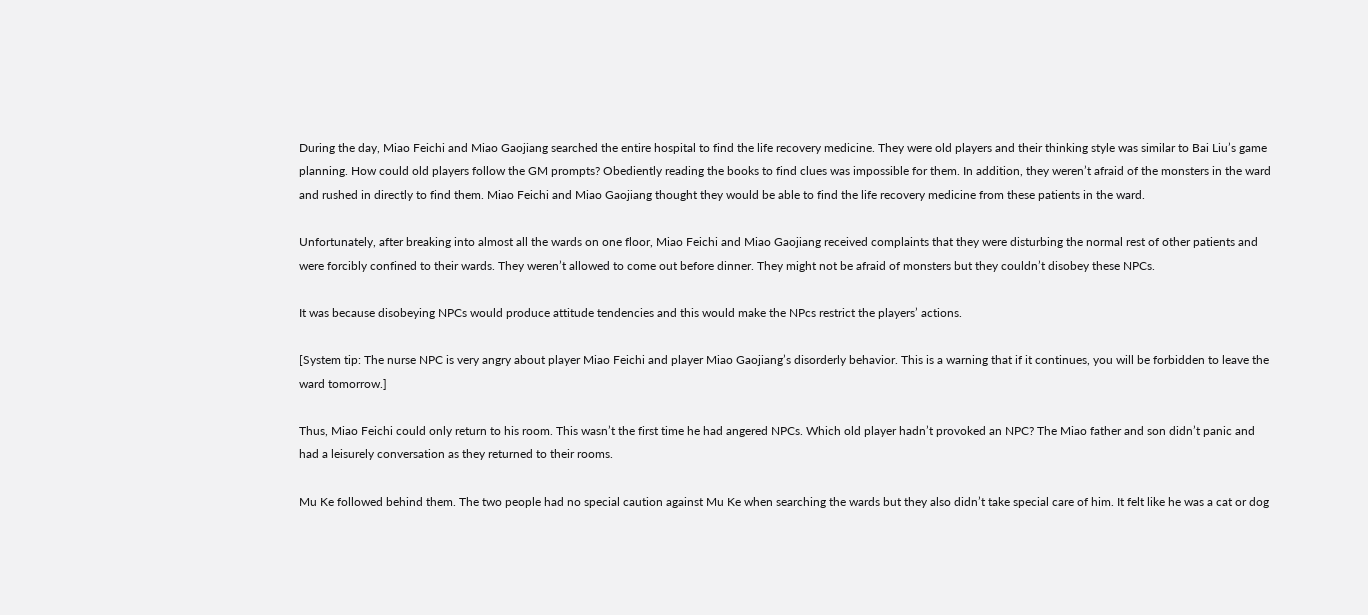During the day, Miao Feichi and Miao Gaojiang searched the entire hospital to find the life recovery medicine. They were old players and their thinking style was similar to Bai Liu’s game planning. How could old players follow the GM prompts? Obediently reading the books to find clues was impossible for them. In addition, they weren’t afraid of the monsters in the ward and rushed in directly to find them. Miao Feichi and Miao Gaojiang thought they would be able to find the life recovery medicine from these patients in the ward.

Unfortunately, after breaking into almost all the wards on one floor, Miao Feichi and Miao Gaojiang received complaints that they were disturbing the normal rest of other patients and were forcibly confined to their wards. They weren’t allowed to come out before dinner. They might not be afraid of monsters but they couldn’t disobey these NPCs.

It was because disobeying NPCs would produce attitude tendencies and this would make the NPcs restrict the players’ actions.

[System tip: The nurse NPC is very angry about player Miao Feichi and player Miao Gaojiang’s disorderly behavior. This is a warning that if it continues, you will be forbidden to leave the ward tomorrow.]

Thus, Miao Feichi could only return to his room. This wasn’t the first time he had angered NPCs. Which old player hadn’t provoked an NPC? The Miao father and son didn’t panic and had a leisurely conversation as they returned to their rooms.

Mu Ke followed behind them. The two people had no special caution against Mu Ke when searching the wards but they also didn’t take special care of him. It felt like he was a cat or dog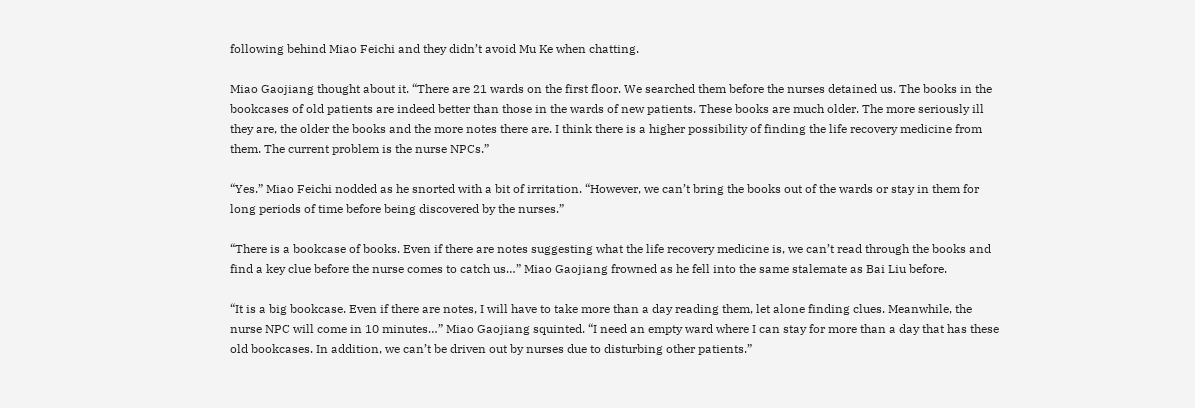following behind Miao Feichi and they didn’t avoid Mu Ke when chatting.

Miao Gaojiang thought about it. “There are 21 wards on the first floor. We searched them before the nurses detained us. The books in the bookcases of old patients are indeed better than those in the wards of new patients. These books are much older. The more seriously ill they are, the older the books and the more notes there are. I think there is a higher possibility of finding the life recovery medicine from them. The current problem is the nurse NPCs.”

“Yes.” Miao Feichi nodded as he snorted with a bit of irritation. “However, we can’t bring the books out of the wards or stay in them for long periods of time before being discovered by the nurses.”

“There is a bookcase of books. Even if there are notes suggesting what the life recovery medicine is, we can’t read through the books and find a key clue before the nurse comes to catch us…” Miao Gaojiang frowned as he fell into the same stalemate as Bai Liu before.

“It is a big bookcase. Even if there are notes, I will have to take more than a day reading them, let alone finding clues. Meanwhile, the nurse NPC will come in 10 minutes…” Miao Gaojiang squinted. “I need an empty ward where I can stay for more than a day that has these old bookcases. In addition, we can’t be driven out by nurses due to disturbing other patients.”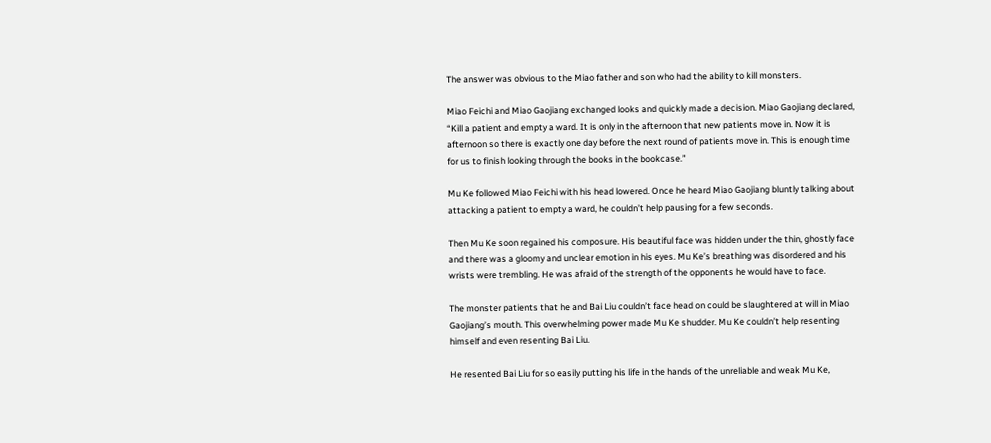The answer was obvious to the Miao father and son who had the ability to kill monsters.

Miao Feichi and Miao Gaojiang exchanged looks and quickly made a decision. Miao Gaojiang declared, “Kill a patient and empty a ward. It is only in the afternoon that new patients move in. Now it is afternoon so there is exactly one day before the next round of patients move in. This is enough time for us to finish looking through the books in the bookcase.”

Mu Ke followed Miao Feichi with his head lowered. Once he heard Miao Gaojiang bluntly talking about attacking a patient to empty a ward, he couldn’t help pausing for a few seconds.

Then Mu Ke soon regained his composure. His beautiful face was hidden under the thin, ghostly face and there was a gloomy and unclear emotion in his eyes. Mu Ke’s breathing was disordered and his wrists were trembling. He was afraid of the strength of the opponents he would have to face.

The monster patients that he and Bai Liu couldn’t face head on could be slaughtered at will in Miao Gaojiang’s mouth. This overwhelming power made Mu Ke shudder. Mu Ke couldn’t help resenting himself and even resenting Bai Liu.

He resented Bai Liu for so easily putting his life in the hands of the unreliable and weak Mu Ke,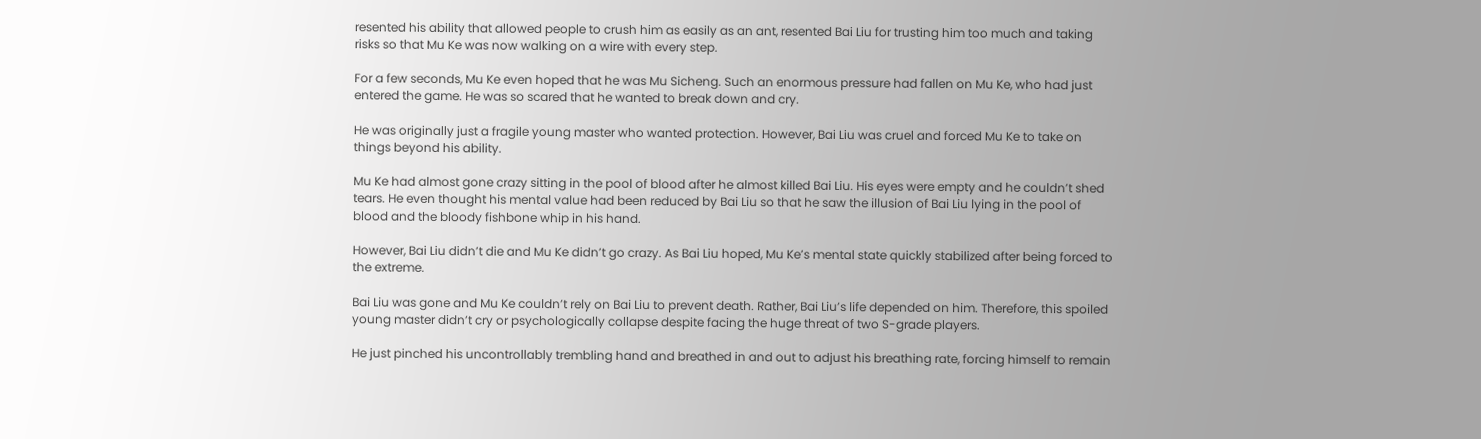resented his ability that allowed people to crush him as easily as an ant, resented Bai Liu for trusting him too much and taking risks so that Mu Ke was now walking on a wire with every step.

For a few seconds, Mu Ke even hoped that he was Mu Sicheng. Such an enormous pressure had fallen on Mu Ke, who had just entered the game. He was so scared that he wanted to break down and cry.

He was originally just a fragile young master who wanted protection. However, Bai Liu was cruel and forced Mu Ke to take on things beyond his ability.

Mu Ke had almost gone crazy sitting in the pool of blood after he almost killed Bai Liu. His eyes were empty and he couldn’t shed tears. He even thought his mental value had been reduced by Bai Liu so that he saw the illusion of Bai Liu lying in the pool of blood and the bloody fishbone whip in his hand.

However, Bai Liu didn’t die and Mu Ke didn’t go crazy. As Bai Liu hoped, Mu Ke’s mental state quickly stabilized after being forced to the extreme.

Bai Liu was gone and Mu Ke couldn’t rely on Bai Liu to prevent death. Rather, Bai Liu’s life depended on him. Therefore, this spoiled young master didn’t cry or psychologically collapse despite facing the huge threat of two S-grade players.

He just pinched his uncontrollably trembling hand and breathed in and out to adjust his breathing rate, forcing himself to remain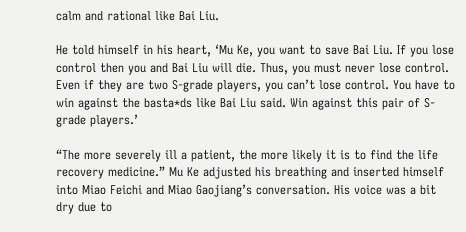calm and rational like Bai Liu.

He told himself in his heart, ‘Mu Ke, you want to save Bai Liu. If you lose control then you and Bai Liu will die. Thus, you must never lose control. Even if they are two S-grade players, you can’t lose control. You have to win against the basta*ds like Bai Liu said. Win against this pair of S-grade players.’

“The more severely ill a patient, the more likely it is to find the life recovery medicine.” Mu Ke adjusted his breathing and inserted himself into Miao Feichi and Miao Gaojiang’s conversation. His voice was a bit dry due to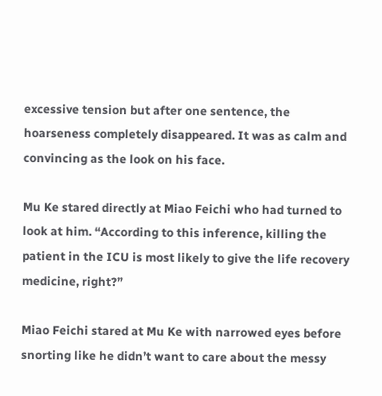excessive tension but after one sentence, the hoarseness completely disappeared. It was as calm and convincing as the look on his face.

Mu Ke stared directly at Miao Feichi who had turned to look at him. “According to this inference, killing the patient in the ICU is most likely to give the life recovery medicine, right?”

Miao Feichi stared at Mu Ke with narrowed eyes before snorting like he didn’t want to care about the messy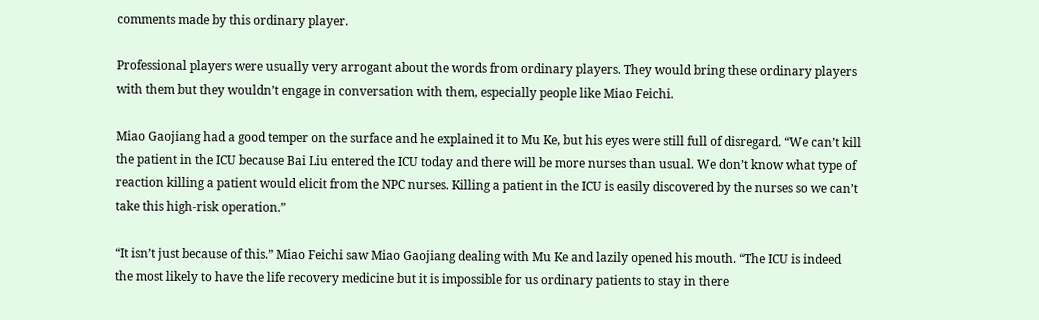comments made by this ordinary player.

Professional players were usually very arrogant about the words from ordinary players. They would bring these ordinary players with them but they wouldn’t engage in conversation with them, especially people like Miao Feichi.

Miao Gaojiang had a good temper on the surface and he explained it to Mu Ke, but his eyes were still full of disregard. “We can’t kill the patient in the ICU because Bai Liu entered the ICU today and there will be more nurses than usual. We don’t know what type of reaction killing a patient would elicit from the NPC nurses. Killing a patient in the ICU is easily discovered by the nurses so we can’t take this high-risk operation.”

“It isn’t just because of this.” Miao Feichi saw Miao Gaojiang dealing with Mu Ke and lazily opened his mouth. “The ICU is indeed the most likely to have the life recovery medicine but it is impossible for us ordinary patients to stay in there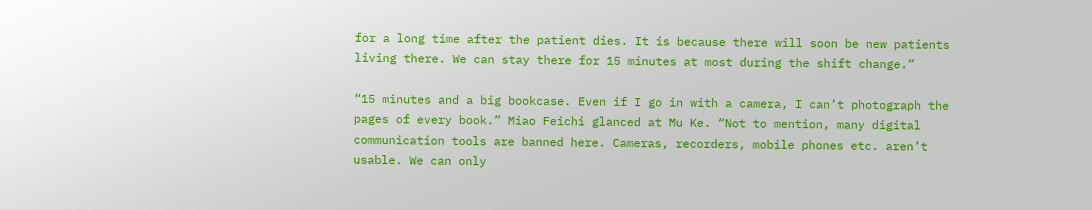for a long time after the patient dies. It is because there will soon be new patients living there. We can stay there for 15 minutes at most during the shift change.”

“15 minutes and a big bookcase. Even if I go in with a camera, I can’t photograph the pages of every book.” Miao Feichi glanced at Mu Ke. “Not to mention, many digital communication tools are banned here. Cameras, recorders, mobile phones etc. aren’t usable. We can only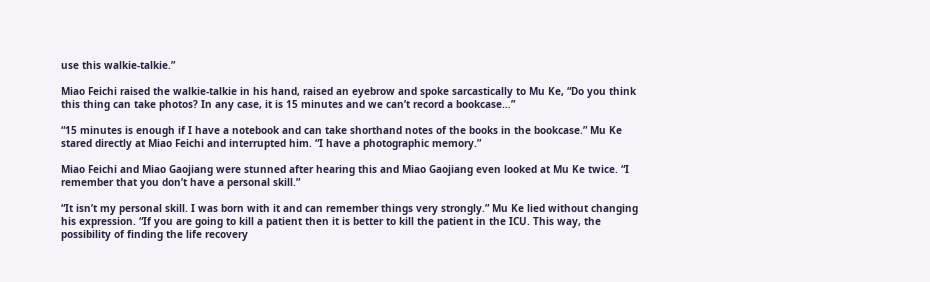use this walkie-talkie.”

Miao Feichi raised the walkie-talkie in his hand, raised an eyebrow and spoke sarcastically to Mu Ke, “Do you think this thing can take photos? In any case, it is 15 minutes and we can’t record a bookcase…”

“15 minutes is enough if I have a notebook and can take shorthand notes of the books in the bookcase.” Mu Ke stared directly at Miao Feichi and interrupted him. “I have a photographic memory.”

Miao Feichi and Miao Gaojiang were stunned after hearing this and Miao Gaojiang even looked at Mu Ke twice. “I remember that you don’t have a personal skill.”

“It isn’t my personal skill. I was born with it and can remember things very strongly.” Mu Ke lied without changing his expression. “If you are going to kill a patient then it is better to kill the patient in the ICU. This way, the possibility of finding the life recovery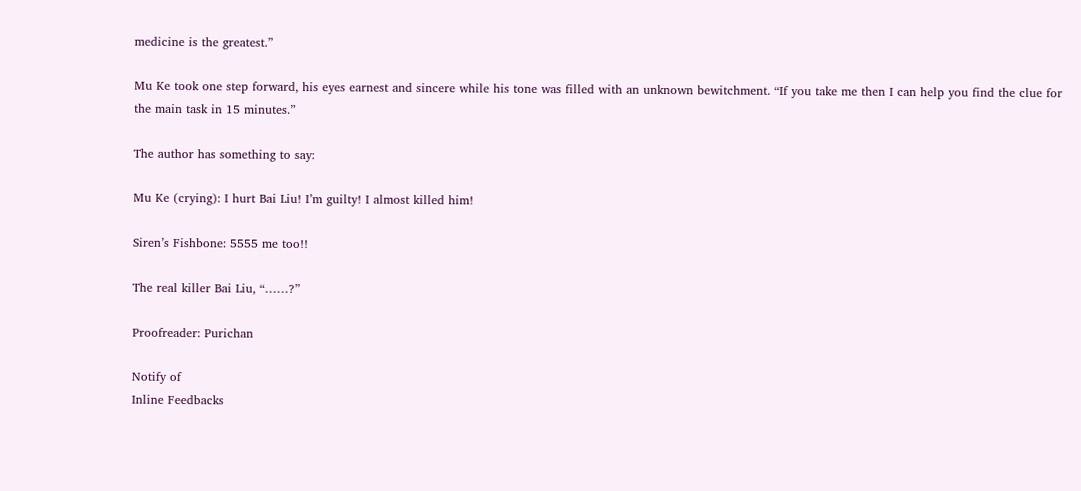medicine is the greatest.”

Mu Ke took one step forward, his eyes earnest and sincere while his tone was filled with an unknown bewitchment. “If you take me then I can help you find the clue for the main task in 15 minutes.”

The author has something to say:

Mu Ke (crying): I hurt Bai Liu! I’m guilty! I almost killed him!

Siren’s Fishbone: 5555 me too!!

The real killer Bai Liu, “……?”

Proofreader: Purichan

Notify of
Inline Feedbacks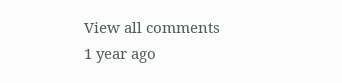View all comments
1 year ago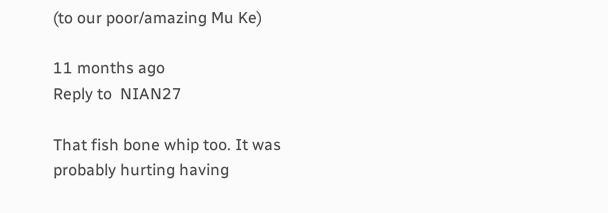(to our poor/amazing Mu Ke)

11 months ago
Reply to  NIAN27

That fish bone whip too. It was probably hurting having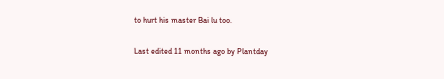to hurt his master Bai lu too.

Last edited 11 months ago by Plantday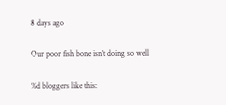8 days ago

Our poor fish bone isn’t doing so well

%d bloggers like this: